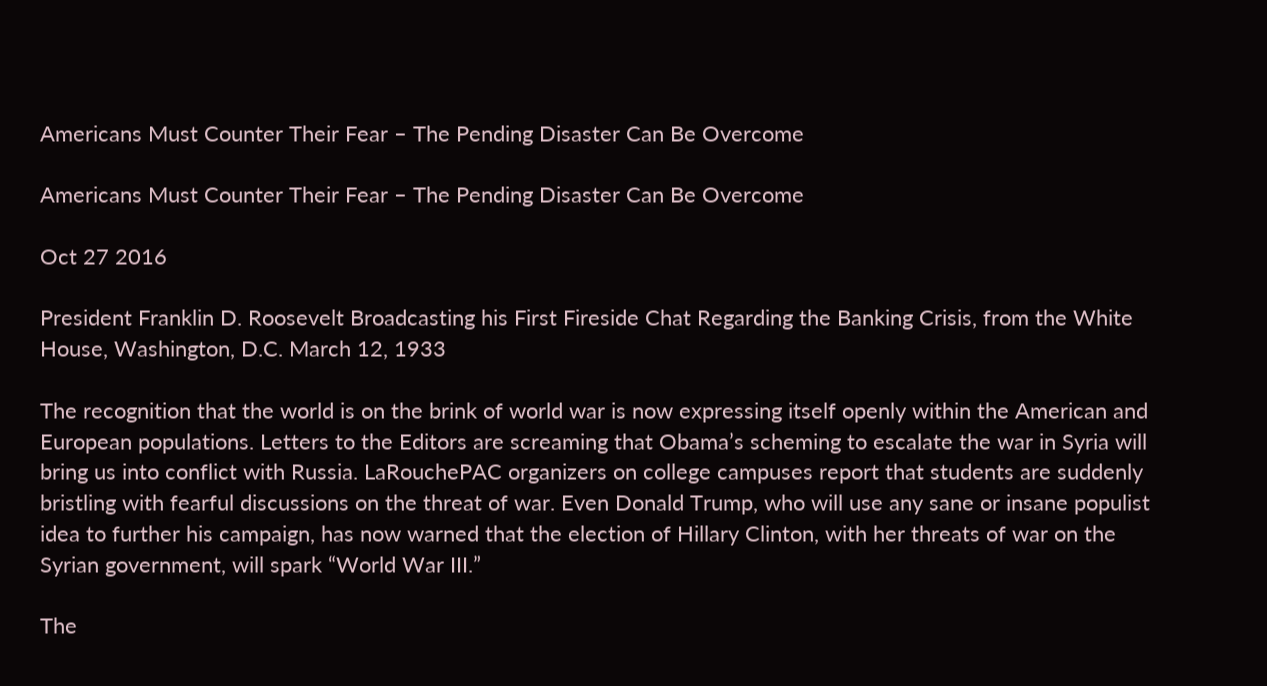Americans Must Counter Their Fear – The Pending Disaster Can Be Overcome

Americans Must Counter Their Fear – The Pending Disaster Can Be Overcome

Oct 27 2016

President Franklin D. Roosevelt Broadcasting his First Fireside Chat Regarding the Banking Crisis, from the White House, Washington, D.C. March 12, 1933

The recognition that the world is on the brink of world war is now expressing itself openly within the American and European populations. Letters to the Editors are screaming that Obama’s scheming to escalate the war in Syria will bring us into conflict with Russia. LaRouchePAC organizers on college campuses report that students are suddenly bristling with fearful discussions on the threat of war. Even Donald Trump, who will use any sane or insane populist idea to further his campaign, has now warned that the election of Hillary Clinton, with her threats of war on the Syrian government, will spark “World War III.”

The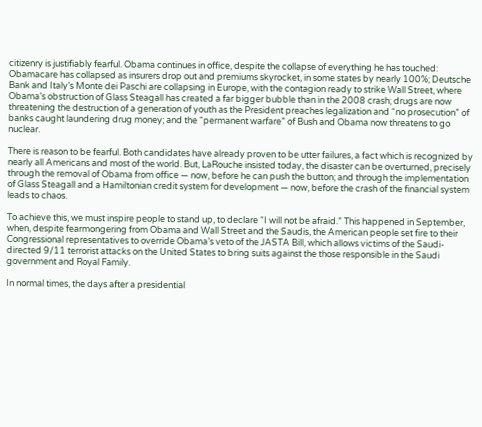citizenry is justifiably fearful. Obama continues in office, despite the collapse of everything he has touched: Obamacare has collapsed as insurers drop out and premiums skyrocket, in some states by nearly 100%; Deutsche Bank and Italy’s Monte dei Paschi are collapsing in Europe, with the contagion ready to strike Wall Street, where Obama’s obstruction of Glass Steagall has created a far bigger bubble than in the 2008 crash; drugs are now threatening the destruction of a generation of youth as the President preaches legalization and “no prosecution” of banks caught laundering drug money; and the “permanent warfare” of Bush and Obama now threatens to go nuclear.

There is reason to be fearful. Both candidates have already proven to be utter failures, a fact which is recognized by nearly all Americans and most of the world. But, LaRouche insisted today, the disaster can be overturned, precisely through the removal of Obama from office — now, before he can push the button; and through the implementation of Glass Steagall and a Hamiltonian credit system for development — now, before the crash of the financial system leads to chaos.

To achieve this, we must inspire people to stand up, to declare “I will not be afraid.” This happened in September, when, despite fearmongering from Obama and Wall Street and the Saudis, the American people set fire to their Congressional representatives to override Obama’s veto of the JASTA Bill, which allows victims of the Saudi-directed 9/11 terrorist attacks on the United States to bring suits against the those responsible in the Saudi government and Royal Family.

In normal times, the days after a presidential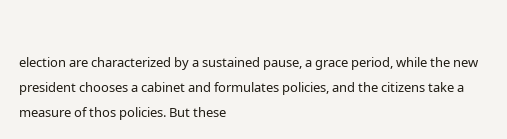election are characterized by a sustained pause, a grace period, while the new president chooses a cabinet and formulates policies, and the citizens take a measure of thos policies. But these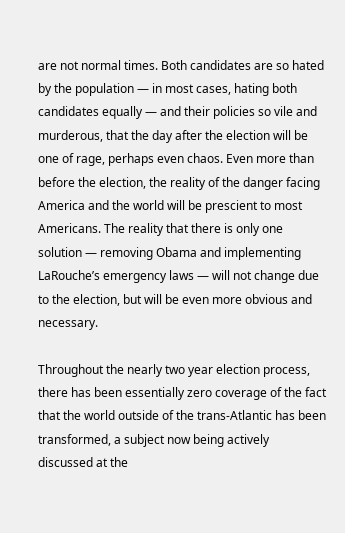are not normal times. Both candidates are so hated by the population — in most cases, hating both candidates equally — and their policies so vile and murderous, that the day after the election will be one of rage, perhaps even chaos. Even more than before the election, the reality of the danger facing America and the world will be prescient to most Americans. The reality that there is only one solution — removing Obama and implementing LaRouche’s emergency laws — will not change due to the election, but will be even more obvious and necessary.

Throughout the nearly two year election process, there has been essentially zero coverage of the fact that the world outside of the trans-Atlantic has been transformed, a subject now being actively discussed at the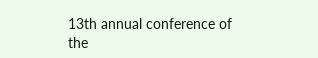13th annual conference of the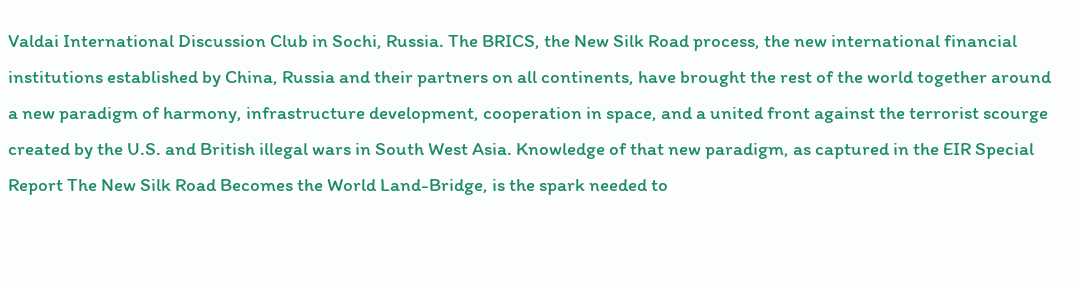Valdai International Discussion Club in Sochi, Russia. The BRICS, the New Silk Road process, the new international financial institutions established by China, Russia and their partners on all continents, have brought the rest of the world together around a new paradigm of harmony, infrastructure development, cooperation in space, and a united front against the terrorist scourge created by the U.S. and British illegal wars in South West Asia. Knowledge of that new paradigm, as captured in the EIR Special Report The New Silk Road Becomes the World Land-Bridge, is the spark needed to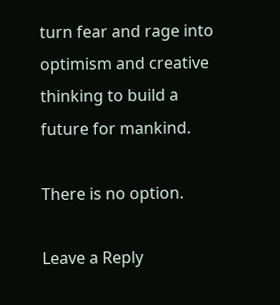turn fear and rage into optimism and creative thinking to build a future for mankind.

There is no option.

Leave a Reply